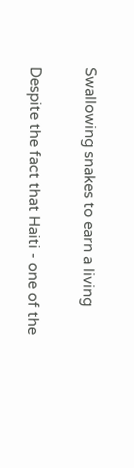Swallowing snakes to earn a living

Despite the fact that Haiti - one of the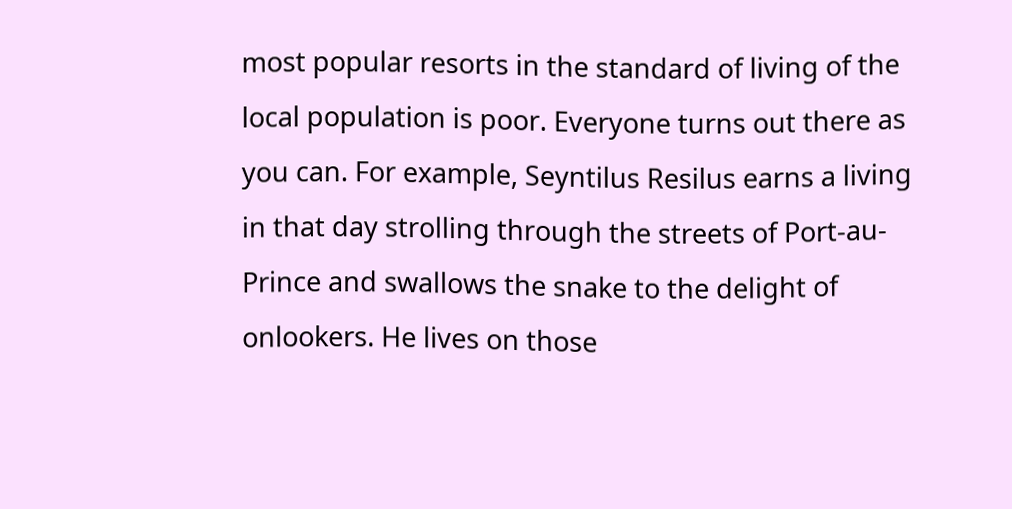most popular resorts in the standard of living of the local population is poor. Everyone turns out there as you can. For example, Seyntilus Resilus earns a living in that day strolling through the streets of Port-au-Prince and swallows the snake to the delight of onlookers. He lives on those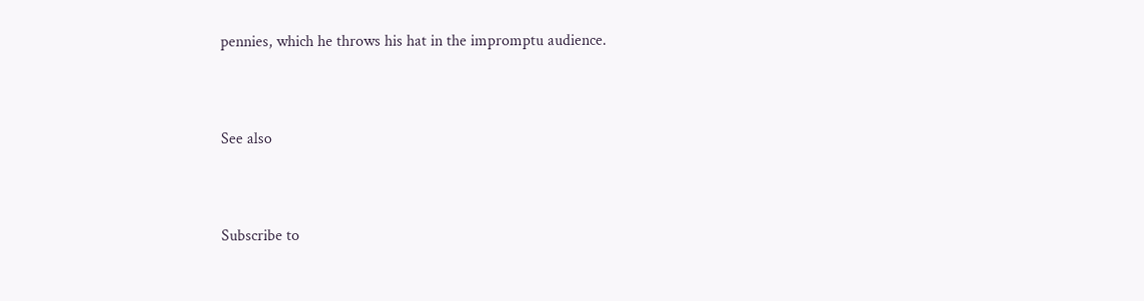pennies, which he throws his hat in the impromptu audience.


See also


Subscribe to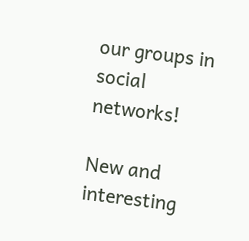our groups in social networks!

New and interesting